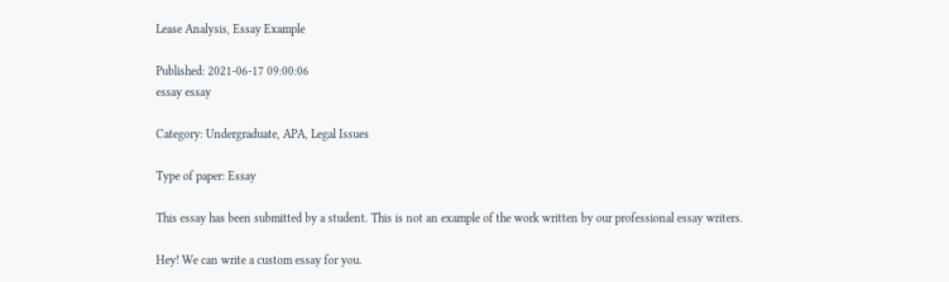Lease Analysis, Essay Example

Published: 2021-06-17 09:00:06
essay essay

Category: Undergraduate, APA, Legal Issues

Type of paper: Essay

This essay has been submitted by a student. This is not an example of the work written by our professional essay writers.

Hey! We can write a custom essay for you.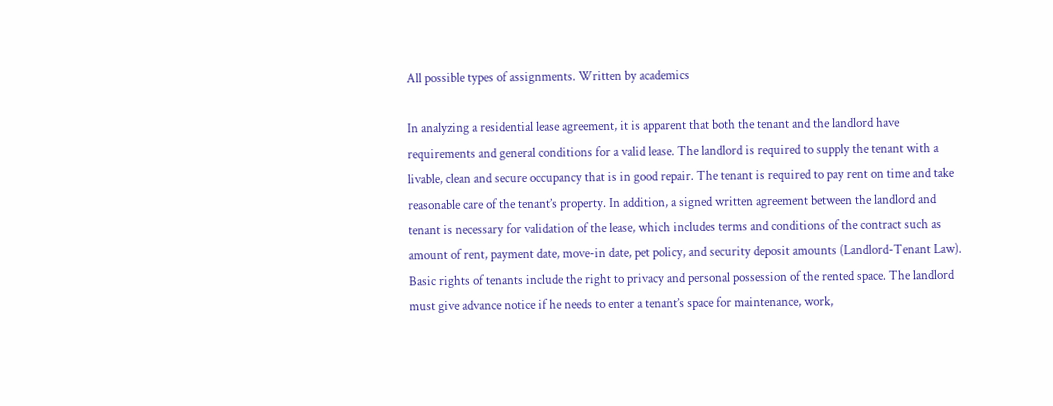All possible types of assignments. Written by academics

In analyzing a residential lease agreement, it is apparent that both the tenant and the landlord have requirements and general conditions for a valid lease. The landlord is required to supply the tenant with a livable, clean and secure occupancy that is in good repair. The tenant is required to pay rent on time and take reasonable care of the tenant’s property. In addition, a signed written agreement between the landlord and tenant is necessary for validation of the lease, which includes terms and conditions of the contract such as amount of rent, payment date, move-in date, pet policy, and security deposit amounts (Landlord-Tenant Law).
Basic rights of tenants include the right to privacy and personal possession of the rented space. The landlord must give advance notice if he needs to enter a tenant’s space for maintenance, work,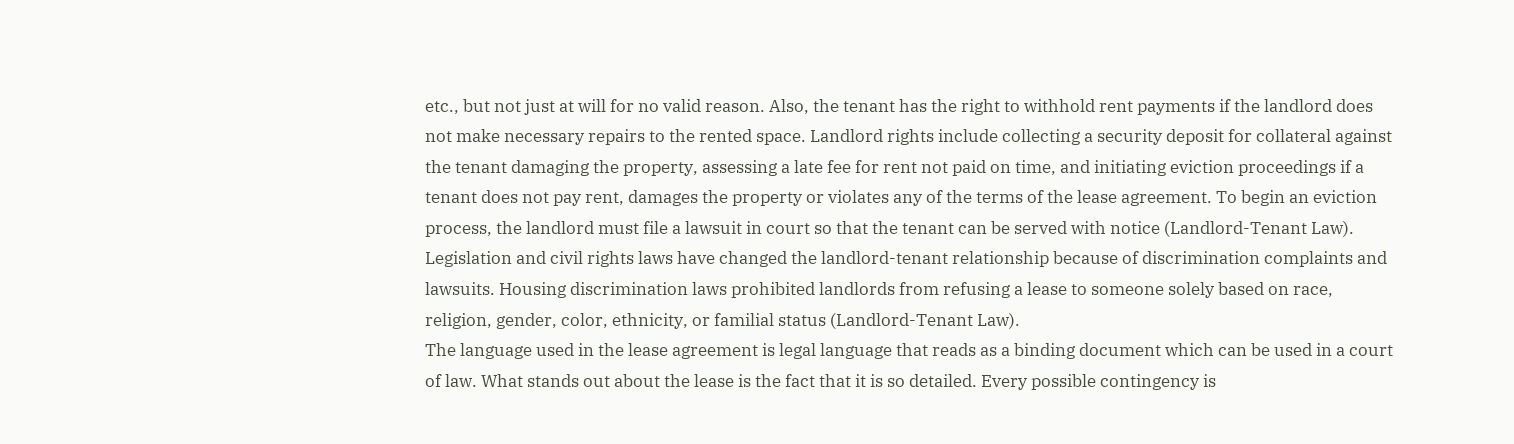etc., but not just at will for no valid reason. Also, the tenant has the right to withhold rent payments if the landlord does not make necessary repairs to the rented space. Landlord rights include collecting a security deposit for collateral against the tenant damaging the property, assessing a late fee for rent not paid on time, and initiating eviction proceedings if a tenant does not pay rent, damages the property or violates any of the terms of the lease agreement. To begin an eviction process, the landlord must file a lawsuit in court so that the tenant can be served with notice (Landlord-Tenant Law).
Legislation and civil rights laws have changed the landlord-tenant relationship because of discrimination complaints and lawsuits. Housing discrimination laws prohibited landlords from refusing a lease to someone solely based on race, religion, gender, color, ethnicity, or familial status (Landlord-Tenant Law).
The language used in the lease agreement is legal language that reads as a binding document which can be used in a court of law. What stands out about the lease is the fact that it is so detailed. Every possible contingency is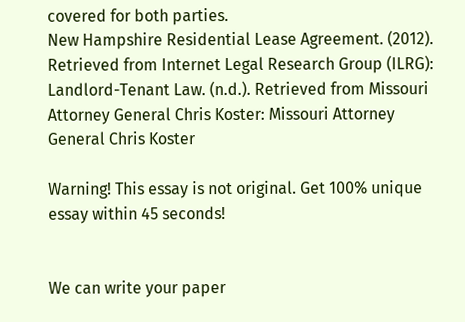covered for both parties.
New Hampshire Residential Lease Agreement. (2012). Retrieved from Internet Legal Research Group (ILRG):
Landlord-Tenant Law. (n.d.). Retrieved from Missouri Attorney General Chris Koster: Missouri Attorney General Chris Koster

Warning! This essay is not original. Get 100% unique essay within 45 seconds!


We can write your paper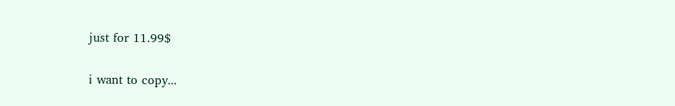just for 11.99$

i want to copy...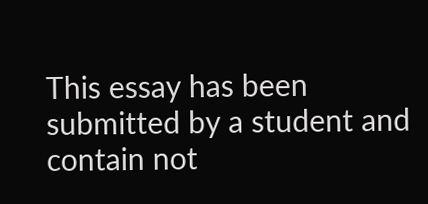This essay has been submitted by a student and contain not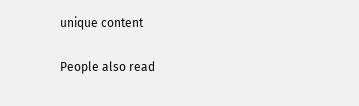unique content

People also read